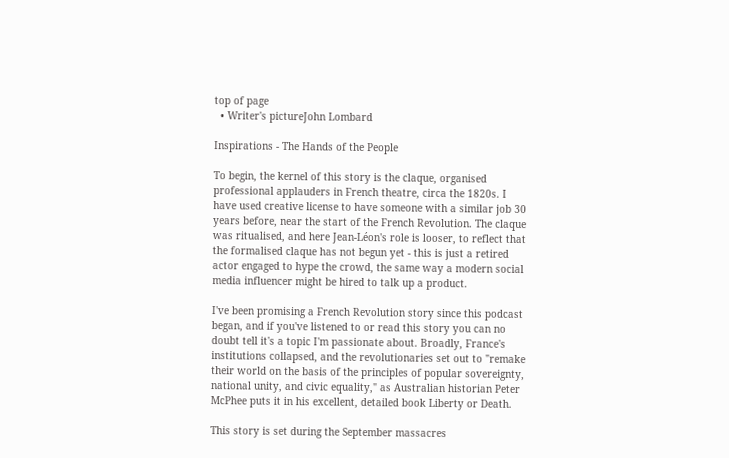top of page
  • Writer's pictureJohn Lombard

Inspirations - The Hands of the People

To begin, the kernel of this story is the claque, organised professional applauders in French theatre, circa the 1820s. I have used creative license to have someone with a similar job 30 years before, near the start of the French Revolution. The claque was ritualised, and here Jean-Léon's role is looser, to reflect that the formalised claque has not begun yet - this is just a retired actor engaged to hype the crowd, the same way a modern social media influencer might be hired to talk up a product.

I've been promising a French Revolution story since this podcast began, and if you've listened to or read this story you can no doubt tell it's a topic I'm passionate about. Broadly, France's institutions collapsed, and the revolutionaries set out to "remake their world on the basis of the principles of popular sovereignty, national unity, and civic equality," as Australian historian Peter McPhee puts it in his excellent, detailed book Liberty or Death.

This story is set during the September massacres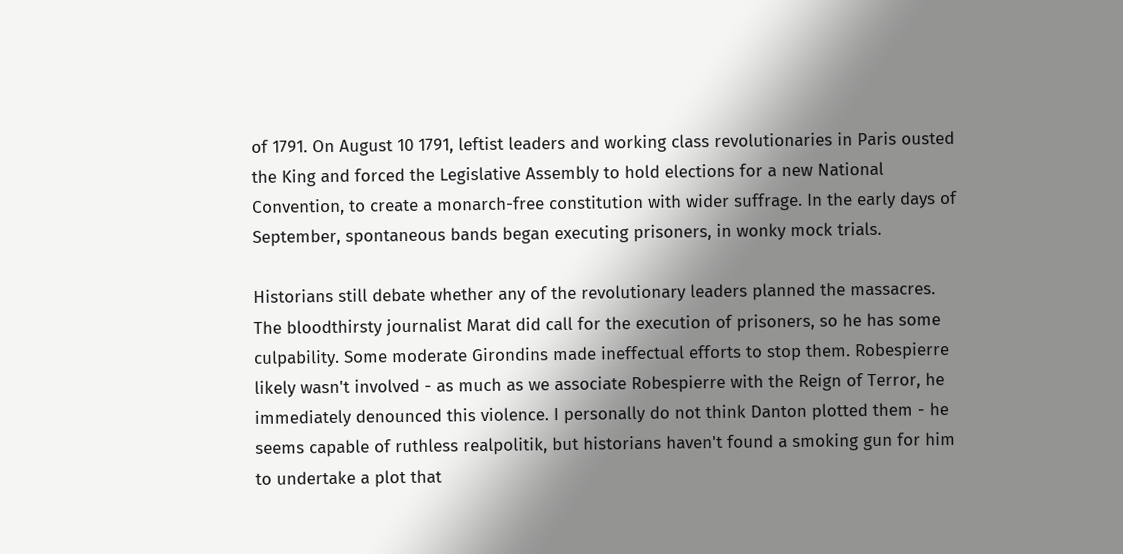of 1791. On August 10 1791, leftist leaders and working class revolutionaries in Paris ousted the King and forced the Legislative Assembly to hold elections for a new National Convention, to create a monarch-free constitution with wider suffrage. In the early days of September, spontaneous bands began executing prisoners, in wonky mock trials.

Historians still debate whether any of the revolutionary leaders planned the massacres. The bloodthirsty journalist Marat did call for the execution of prisoners, so he has some culpability. Some moderate Girondins made ineffectual efforts to stop them. Robespierre likely wasn't involved - as much as we associate Robespierre with the Reign of Terror, he immediately denounced this violence. I personally do not think Danton plotted them - he seems capable of ruthless realpolitik, but historians haven't found a smoking gun for him to undertake a plot that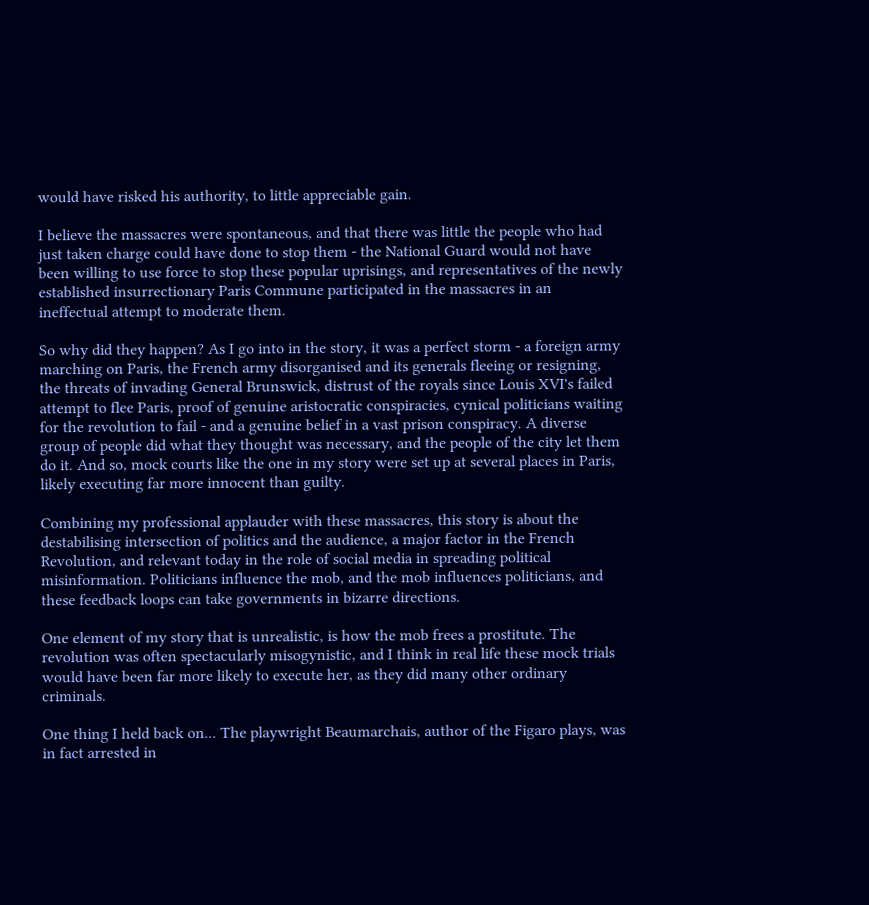would have risked his authority, to little appreciable gain.

I believe the massacres were spontaneous, and that there was little the people who had just taken charge could have done to stop them - the National Guard would not have been willing to use force to stop these popular uprisings, and representatives of the newly established insurrectionary Paris Commune participated in the massacres in an ineffectual attempt to moderate them.

So why did they happen? As I go into in the story, it was a perfect storm - a foreign army marching on Paris, the French army disorganised and its generals fleeing or resigning, the threats of invading General Brunswick, distrust of the royals since Louis XVI's failed attempt to flee Paris, proof of genuine aristocratic conspiracies, cynical politicians waiting for the revolution to fail - and a genuine belief in a vast prison conspiracy. A diverse group of people did what they thought was necessary, and the people of the city let them do it. And so, mock courts like the one in my story were set up at several places in Paris, likely executing far more innocent than guilty.

Combining my professional applauder with these massacres, this story is about the destabilising intersection of politics and the audience, a major factor in the French Revolution, and relevant today in the role of social media in spreading political misinformation. Politicians influence the mob, and the mob influences politicians, and these feedback loops can take governments in bizarre directions.

One element of my story that is unrealistic, is how the mob frees a prostitute. The revolution was often spectacularly misogynistic, and I think in real life these mock trials would have been far more likely to execute her, as they did many other ordinary criminals.

One thing I held back on... The playwright Beaumarchais, author of the Figaro plays, was in fact arrested in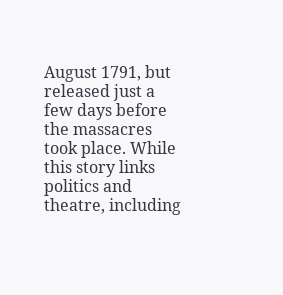August 1791, but released just a few days before the massacres took place. While this story links politics and theatre, including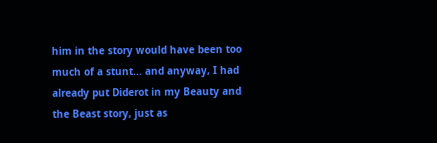him in the story would have been too much of a stunt... and anyway, I had already put Diderot in my Beauty and the Beast story, just as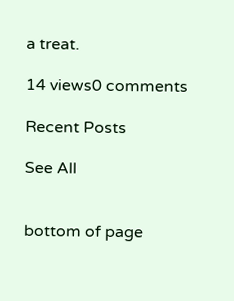a treat.

14 views0 comments

Recent Posts

See All


bottom of page